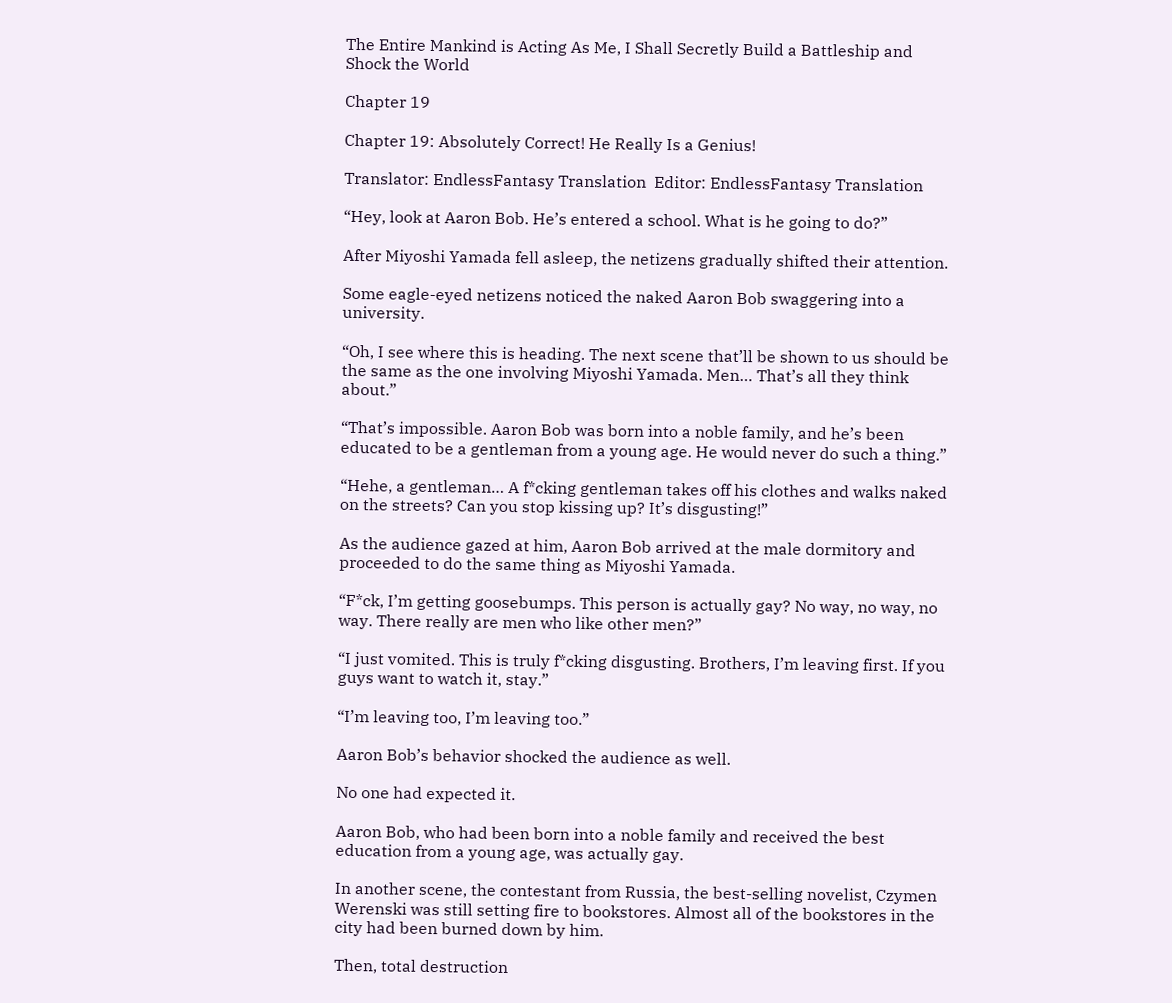The Entire Mankind is Acting As Me, I Shall Secretly Build a Battleship and Shock the World

Chapter 19

Chapter 19: Absolutely Correct! He Really Is a Genius!

Translator: EndlessFantasy Translation  Editor: EndlessFantasy Translation

“Hey, look at Aaron Bob. He’s entered a school. What is he going to do?”

After Miyoshi Yamada fell asleep, the netizens gradually shifted their attention.

Some eagle-eyed netizens noticed the naked Aaron Bob swaggering into a university.

“Oh, I see where this is heading. The next scene that’ll be shown to us should be the same as the one involving Miyoshi Yamada. Men… That’s all they think about.”

“That’s impossible. Aaron Bob was born into a noble family, and he’s been educated to be a gentleman from a young age. He would never do such a thing.”

“Hehe, a gentleman… A f*cking gentleman takes off his clothes and walks naked on the streets? Can you stop kissing up? It’s disgusting!”

As the audience gazed at him, Aaron Bob arrived at the male dormitory and proceeded to do the same thing as Miyoshi Yamada.

“F*ck, I’m getting goosebumps. This person is actually gay? No way, no way, no way. There really are men who like other men?”

“I just vomited. This is truly f*cking disgusting. Brothers, I’m leaving first. If you guys want to watch it, stay.”

“I’m leaving too, I’m leaving too.”

Aaron Bob’s behavior shocked the audience as well.

No one had expected it.

Aaron Bob, who had been born into a noble family and received the best education from a young age, was actually gay.

In another scene, the contestant from Russia, the best-selling novelist, Czymen Werenski was still setting fire to bookstores. Almost all of the bookstores in the city had been burned down by him.

Then, total destruction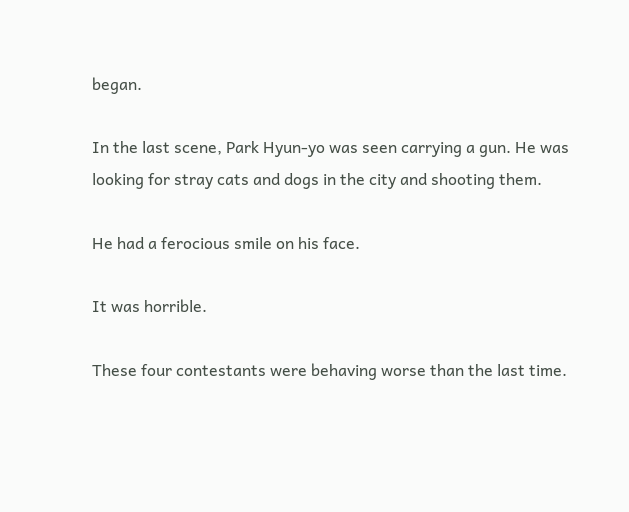began.

In the last scene, Park Hyun-yo was seen carrying a gun. He was looking for stray cats and dogs in the city and shooting them.

He had a ferocious smile on his face.

It was horrible.

These four contestants were behaving worse than the last time.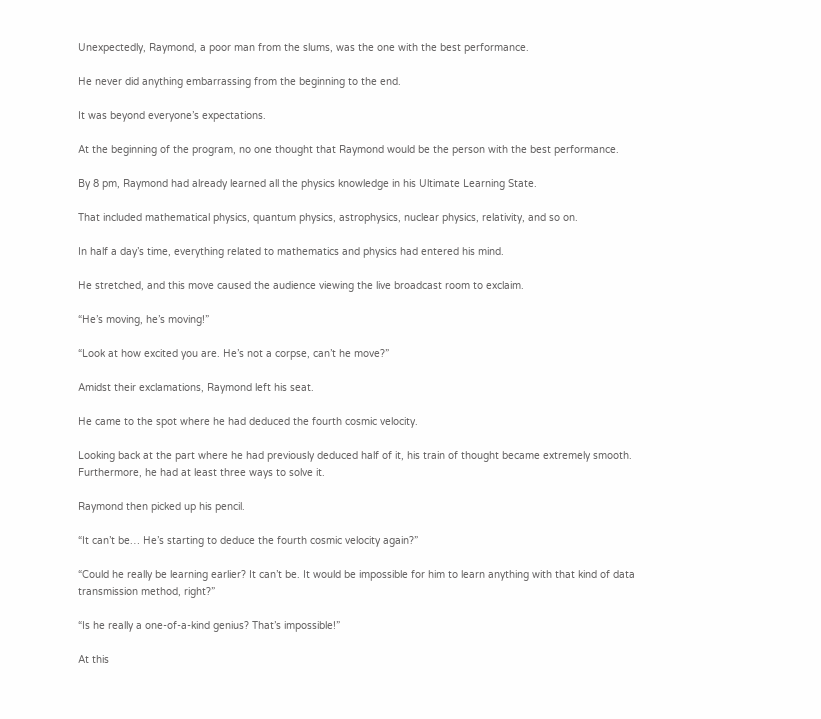Unexpectedly, Raymond, a poor man from the slums, was the one with the best performance.

He never did anything embarrassing from the beginning to the end.

It was beyond everyone’s expectations.

At the beginning of the program, no one thought that Raymond would be the person with the best performance.

By 8 pm, Raymond had already learned all the physics knowledge in his Ultimate Learning State.

That included mathematical physics, quantum physics, astrophysics, nuclear physics, relativity, and so on.

In half a day’s time, everything related to mathematics and physics had entered his mind.

He stretched, and this move caused the audience viewing the live broadcast room to exclaim.

“He’s moving, he’s moving!”

“Look at how excited you are. He’s not a corpse, can’t he move?”

Amidst their exclamations, Raymond left his seat.

He came to the spot where he had deduced the fourth cosmic velocity.

Looking back at the part where he had previously deduced half of it, his train of thought became extremely smooth. Furthermore, he had at least three ways to solve it.

Raymond then picked up his pencil.

“It can’t be… He’s starting to deduce the fourth cosmic velocity again?”

“Could he really be learning earlier? It can’t be. It would be impossible for him to learn anything with that kind of data transmission method, right?”

“Is he really a one-of-a-kind genius? That’s impossible!”

At this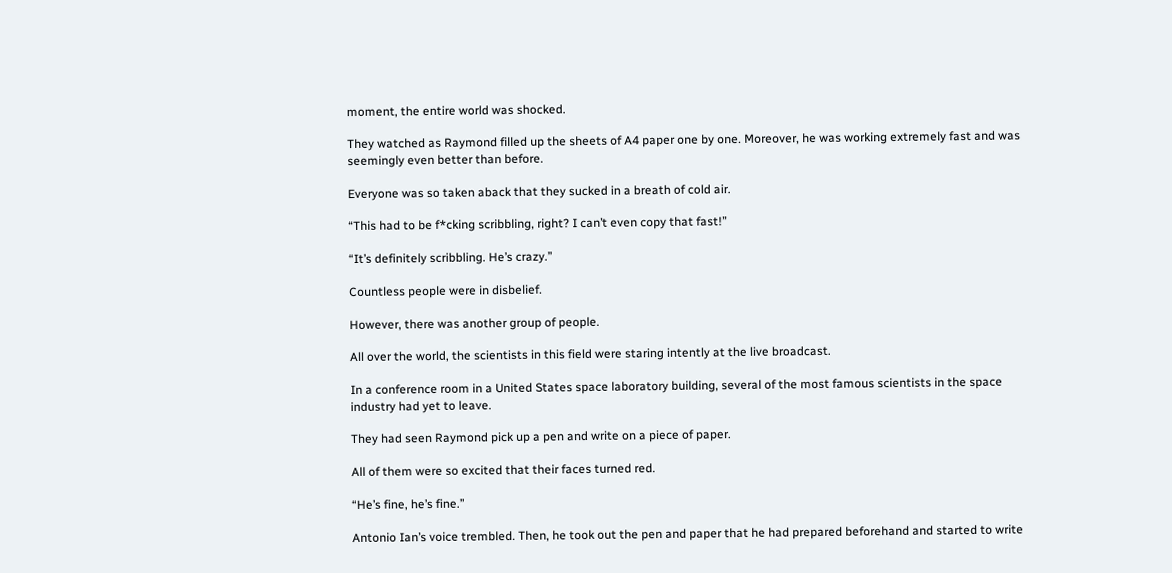moment, the entire world was shocked.

They watched as Raymond filled up the sheets of A4 paper one by one. Moreover, he was working extremely fast and was seemingly even better than before.

Everyone was so taken aback that they sucked in a breath of cold air.

“This had to be f*cking scribbling, right? I can’t even copy that fast!”

“It’s definitely scribbling. He’s crazy.”

Countless people were in disbelief.

However, there was another group of people.

All over the world, the scientists in this field were staring intently at the live broadcast.

In a conference room in a United States space laboratory building, several of the most famous scientists in the space industry had yet to leave.

They had seen Raymond pick up a pen and write on a piece of paper.

All of them were so excited that their faces turned red.

“He’s fine, he’s fine.”

Antonio Ian’s voice trembled. Then, he took out the pen and paper that he had prepared beforehand and started to write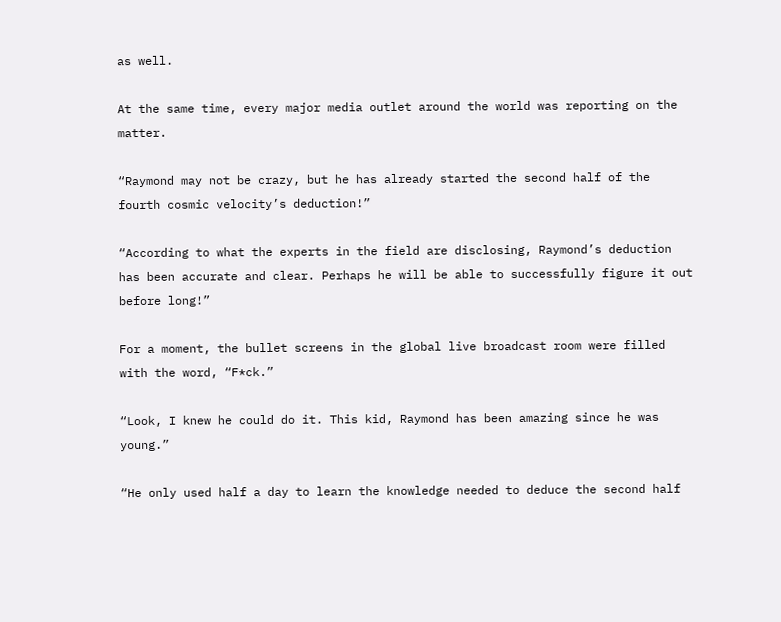as well.

At the same time, every major media outlet around the world was reporting on the matter.

“Raymond may not be crazy, but he has already started the second half of the fourth cosmic velocity’s deduction!”

“According to what the experts in the field are disclosing, Raymond’s deduction has been accurate and clear. Perhaps he will be able to successfully figure it out before long!”

For a moment, the bullet screens in the global live broadcast room were filled with the word, “F*ck.”

“Look, I knew he could do it. This kid, Raymond has been amazing since he was young.”

“He only used half a day to learn the knowledge needed to deduce the second half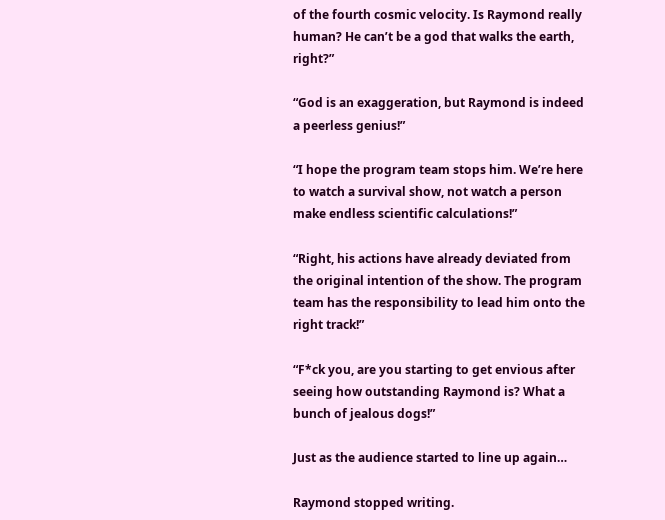of the fourth cosmic velocity. Is Raymond really human? He can’t be a god that walks the earth, right?”

“God is an exaggeration, but Raymond is indeed a peerless genius!”

“I hope the program team stops him. We’re here to watch a survival show, not watch a person make endless scientific calculations!”

“Right, his actions have already deviated from the original intention of the show. The program team has the responsibility to lead him onto the right track!”

“F*ck you, are you starting to get envious after seeing how outstanding Raymond is? What a bunch of jealous dogs!”

Just as the audience started to line up again…

Raymond stopped writing.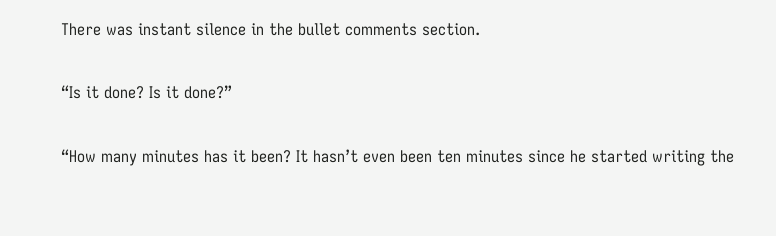There was instant silence in the bullet comments section.

“Is it done? Is it done?”

“How many minutes has it been? It hasn’t even been ten minutes since he started writing the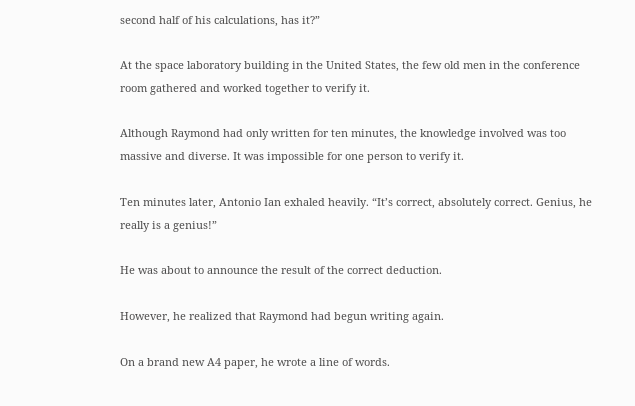second half of his calculations, has it?”

At the space laboratory building in the United States, the few old men in the conference room gathered and worked together to verify it.

Although Raymond had only written for ten minutes, the knowledge involved was too massive and diverse. It was impossible for one person to verify it.

Ten minutes later, Antonio Ian exhaled heavily. “It’s correct, absolutely correct. Genius, he really is a genius!”

He was about to announce the result of the correct deduction.

However, he realized that Raymond had begun writing again.

On a brand new A4 paper, he wrote a line of words.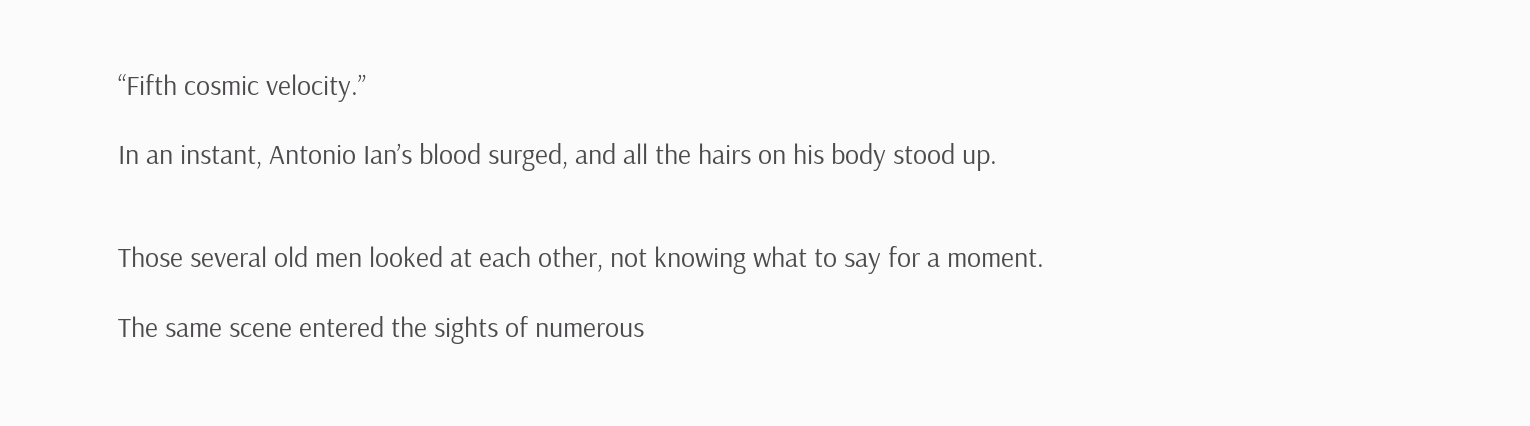“Fifth cosmic velocity.”

In an instant, Antonio Ian’s blood surged, and all the hairs on his body stood up.


Those several old men looked at each other, not knowing what to say for a moment.

The same scene entered the sights of numerous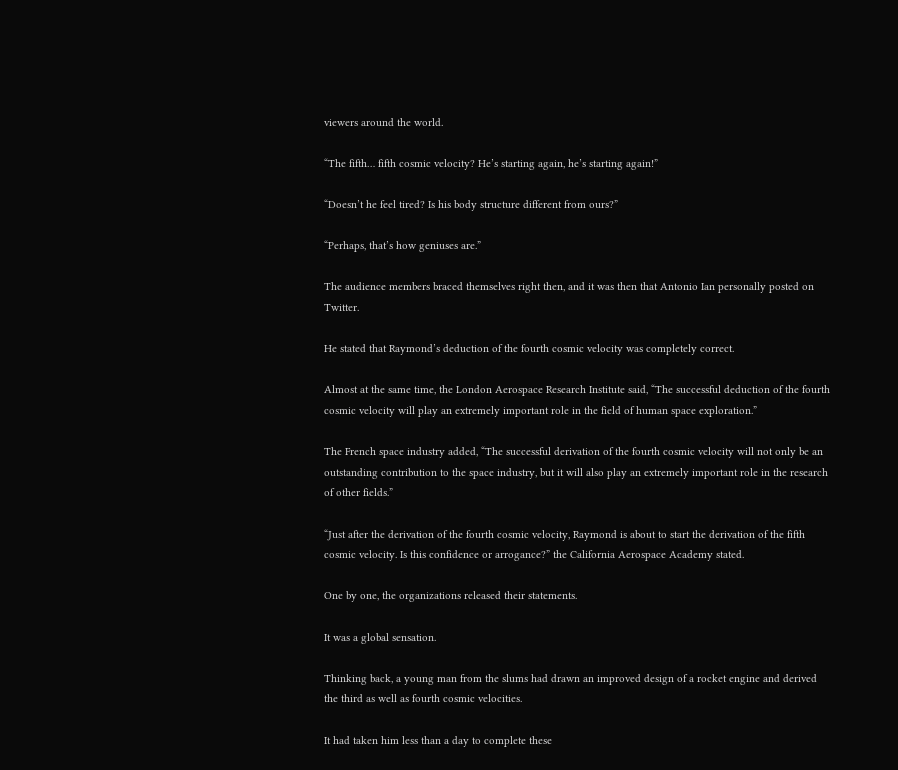viewers around the world.

“The fifth… fifth cosmic velocity? He’s starting again, he’s starting again!”

“Doesn’t he feel tired? Is his body structure different from ours?”

“Perhaps, that’s how geniuses are.”

The audience members braced themselves right then, and it was then that Antonio Ian personally posted on Twitter.

He stated that Raymond’s deduction of the fourth cosmic velocity was completely correct.

Almost at the same time, the London Aerospace Research Institute said, “The successful deduction of the fourth cosmic velocity will play an extremely important role in the field of human space exploration.”

The French space industry added, “The successful derivation of the fourth cosmic velocity will not only be an outstanding contribution to the space industry, but it will also play an extremely important role in the research of other fields.”

“Just after the derivation of the fourth cosmic velocity, Raymond is about to start the derivation of the fifth cosmic velocity. Is this confidence or arrogance?” the California Aerospace Academy stated.

One by one, the organizations released their statements.

It was a global sensation.

Thinking back, a young man from the slums had drawn an improved design of a rocket engine and derived the third as well as fourth cosmic velocities.

It had taken him less than a day to complete these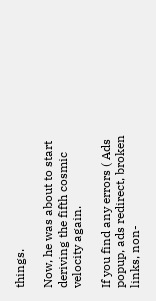things.

Now, he was about to start deriving the fifth cosmic velocity again.

If you find any errors ( Ads popup, ads redirect, broken links, non-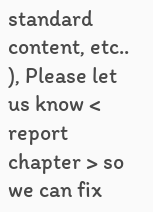standard content, etc.. ), Please let us know < report chapter > so we can fix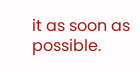it as soon as possible.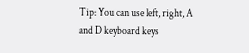Tip: You can use left, right, A and D keyboard keys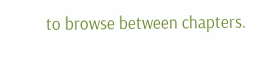to browse between chapters.